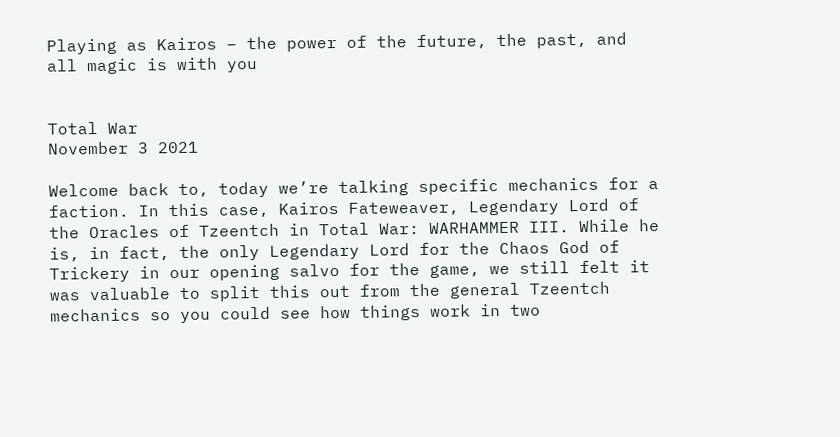Playing as Kairos – the power of the future, the past, and all magic is with you


Total War
November 3 2021

Welcome back to, today we’re talking specific mechanics for a faction. In this case, Kairos Fateweaver, Legendary Lord of the Oracles of Tzeentch in Total War: WARHAMMER III. While he is, in fact, the only Legendary Lord for the Chaos God of Trickery in our opening salvo for the game, we still felt it was valuable to split this out from the general Tzeentch mechanics so you could see how things work in two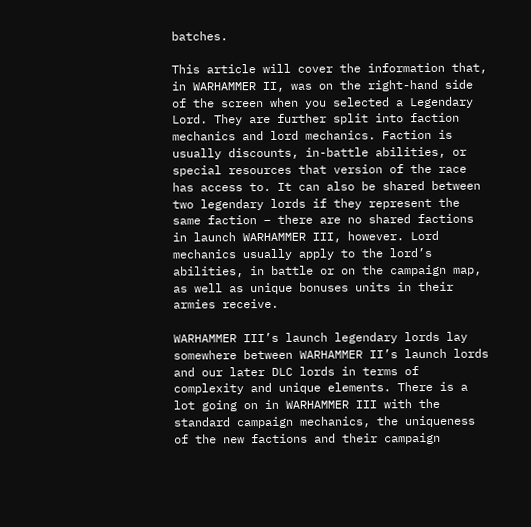batches.

This article will cover the information that, in WARHAMMER II, was on the right-hand side of the screen when you selected a Legendary Lord. They are further split into faction mechanics and lord mechanics. Faction is usually discounts, in-battle abilities, or special resources that version of the race has access to. It can also be shared between two legendary lords if they represent the same faction – there are no shared factions in launch WARHAMMER III, however. Lord mechanics usually apply to the lord’s abilities, in battle or on the campaign map, as well as unique bonuses units in their armies receive.

WARHAMMER III’s launch legendary lords lay somewhere between WARHAMMER II’s launch lords and our later DLC lords in terms of complexity and unique elements. There is a lot going on in WARHAMMER III with the standard campaign mechanics, the uniqueness of the new factions and their campaign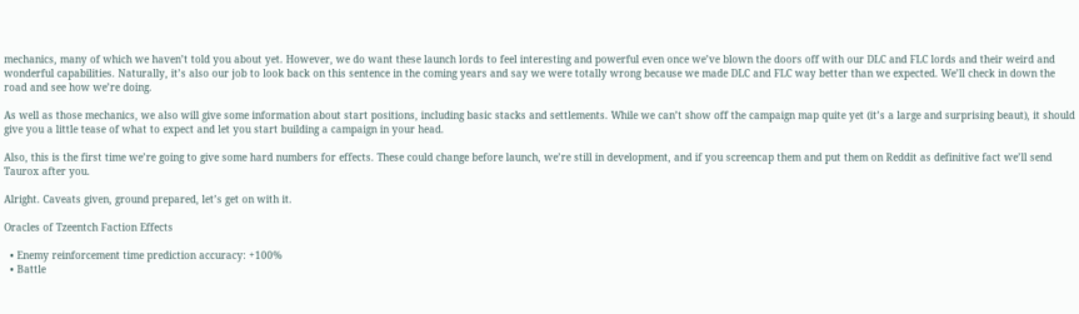mechanics, many of which we haven’t told you about yet. However, we do want these launch lords to feel interesting and powerful even once we’ve blown the doors off with our DLC and FLC lords and their weird and wonderful capabilities. Naturally, it’s also our job to look back on this sentence in the coming years and say we were totally wrong because we made DLC and FLC way better than we expected. We’ll check in down the road and see how we’re doing.

As well as those mechanics, we also will give some information about start positions, including basic stacks and settlements. While we can’t show off the campaign map quite yet (it’s a large and surprising beaut), it should give you a little tease of what to expect and let you start building a campaign in your head.

Also, this is the first time we’re going to give some hard numbers for effects. These could change before launch, we’re still in development, and if you screencap them and put them on Reddit as definitive fact we’ll send Taurox after you.

Alright. Caveats given, ground prepared, let’s get on with it.

Oracles of Tzeentch Faction Effects

  • Enemy reinforcement time prediction accuracy: +100%
  • Battle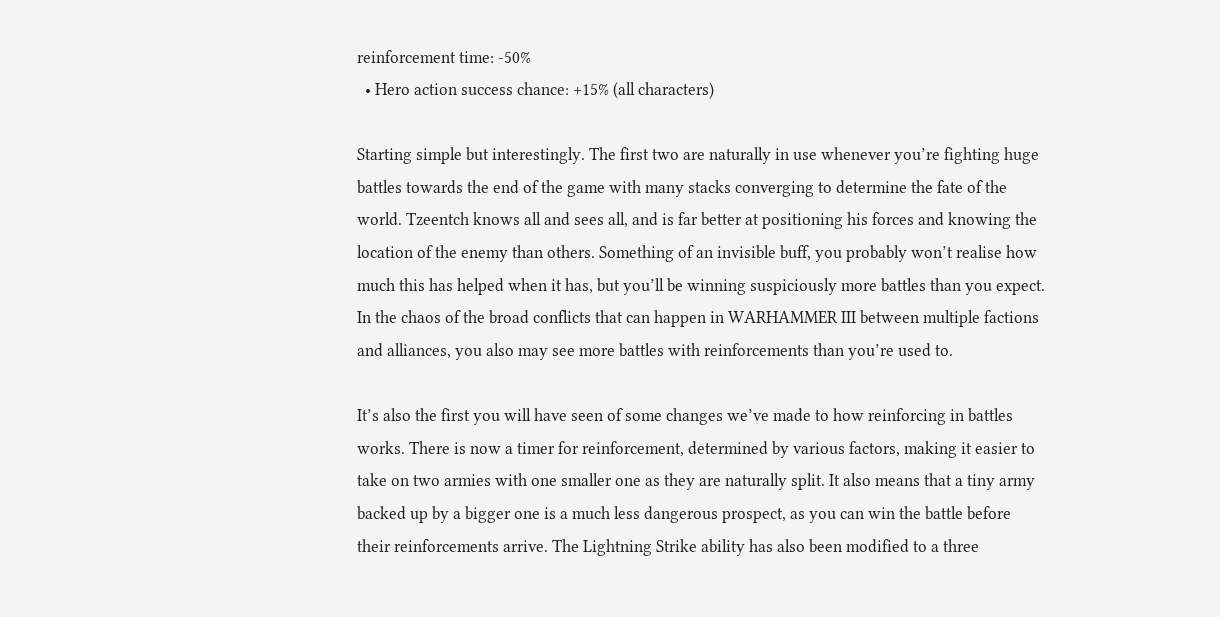reinforcement time: -50%
  • Hero action success chance: +15% (all characters)

Starting simple but interestingly. The first two are naturally in use whenever you’re fighting huge battles towards the end of the game with many stacks converging to determine the fate of the world. Tzeentch knows all and sees all, and is far better at positioning his forces and knowing the location of the enemy than others. Something of an invisible buff, you probably won’t realise how much this has helped when it has, but you’ll be winning suspiciously more battles than you expect. In the chaos of the broad conflicts that can happen in WARHAMMER III between multiple factions and alliances, you also may see more battles with reinforcements than you’re used to.

It’s also the first you will have seen of some changes we’ve made to how reinforcing in battles works. There is now a timer for reinforcement, determined by various factors, making it easier to take on two armies with one smaller one as they are naturally split. It also means that a tiny army backed up by a bigger one is a much less dangerous prospect, as you can win the battle before their reinforcements arrive. The Lightning Strike ability has also been modified to a three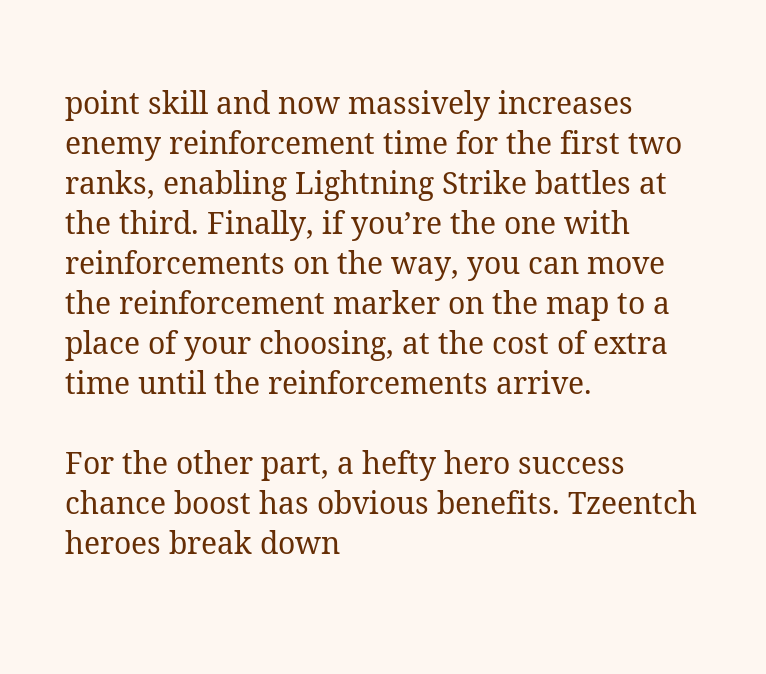point skill and now massively increases enemy reinforcement time for the first two ranks, enabling Lightning Strike battles at the third. Finally, if you’re the one with reinforcements on the way, you can move the reinforcement marker on the map to a place of your choosing, at the cost of extra time until the reinforcements arrive.

For the other part, a hefty hero success chance boost has obvious benefits. Tzeentch heroes break down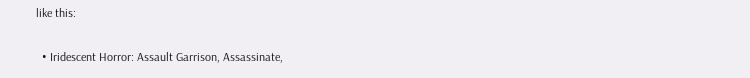like this:

  • Iridescent Horror: Assault Garrison, Assassinate,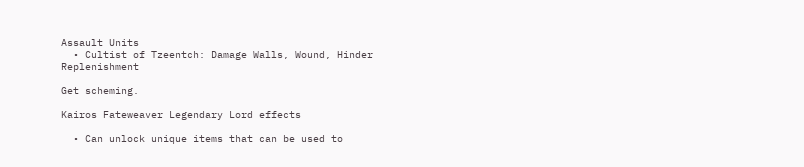Assault Units
  • Cultist of Tzeentch: Damage Walls, Wound, Hinder Replenishment

Get scheming.

Kairos Fateweaver Legendary Lord effects

  • Can unlock unique items that can be used to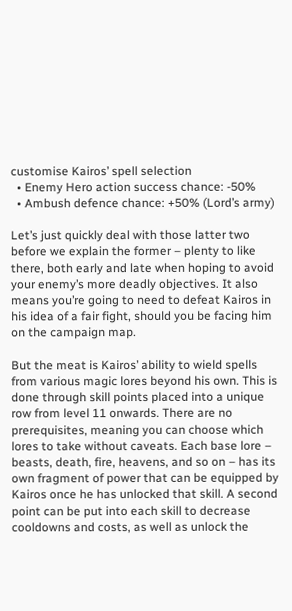customise Kairos’ spell selection
  • Enemy Hero action success chance: -50%
  • Ambush defence chance: +50% (Lord’s army)

Let’s just quickly deal with those latter two before we explain the former – plenty to like there, both early and late when hoping to avoid your enemy’s more deadly objectives. It also means you’re going to need to defeat Kairos in his idea of a fair fight, should you be facing him on the campaign map.

But the meat is Kairos’ ability to wield spells from various magic lores beyond his own. This is done through skill points placed into a unique row from level 11 onwards. There are no prerequisites, meaning you can choose which lores to take without caveats. Each base lore – beasts, death, fire, heavens, and so on – has its own fragment of power that can be equipped by Kairos once he has unlocked that skill. A second point can be put into each skill to decrease cooldowns and costs, as well as unlock the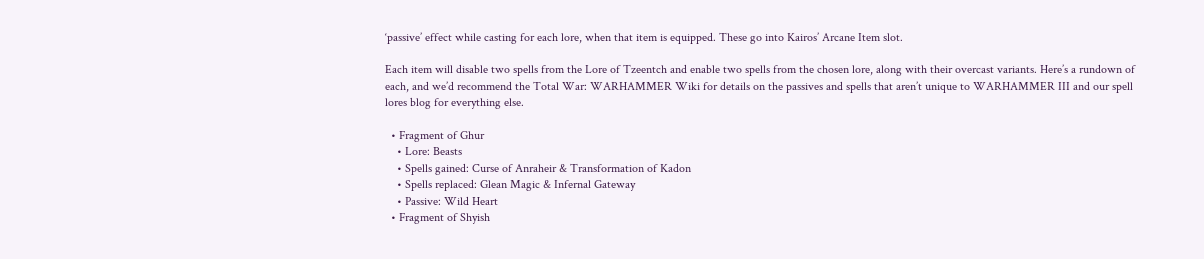‘passive’ effect while casting for each lore, when that item is equipped. These go into Kairos’ Arcane Item slot.

Each item will disable two spells from the Lore of Tzeentch and enable two spells from the chosen lore, along with their overcast variants. Here’s a rundown of each, and we’d recommend the Total War: WARHAMMER Wiki for details on the passives and spells that aren’t unique to WARHAMMER III and our spell lores blog for everything else.

  • Fragment of Ghur
    • Lore: Beasts
    • Spells gained: Curse of Anraheir & Transformation of Kadon
    • Spells replaced: Glean Magic & Infernal Gateway
    • Passive: Wild Heart
  • Fragment of Shyish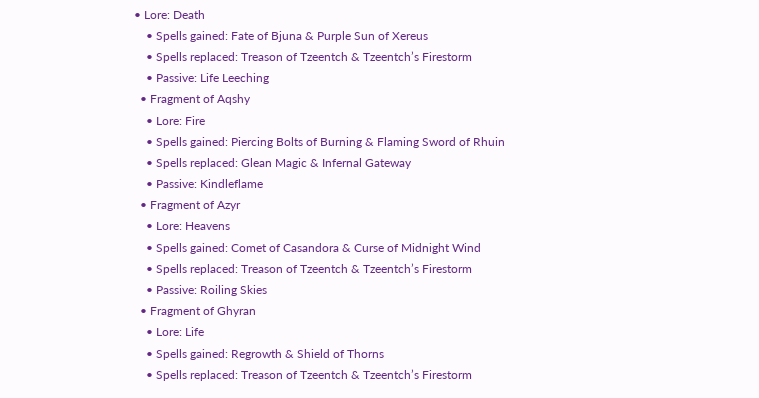• Lore: Death
    • Spells gained: Fate of Bjuna & Purple Sun of Xereus
    • Spells replaced: Treason of Tzeentch & Tzeentch’s Firestorm
    • Passive: Life Leeching
  • Fragment of Aqshy
    • Lore: Fire
    • Spells gained: Piercing Bolts of Burning & Flaming Sword of Rhuin
    • Spells replaced: Glean Magic & Infernal Gateway
    • Passive: Kindleflame
  • Fragment of Azyr
    • Lore: Heavens
    • Spells gained: Comet of Casandora & Curse of Midnight Wind
    • Spells replaced: Treason of Tzeentch & Tzeentch’s Firestorm
    • Passive: Roiling Skies
  • Fragment of Ghyran
    • Lore: Life
    • Spells gained: Regrowth & Shield of Thorns
    • Spells replaced: Treason of Tzeentch & Tzeentch’s Firestorm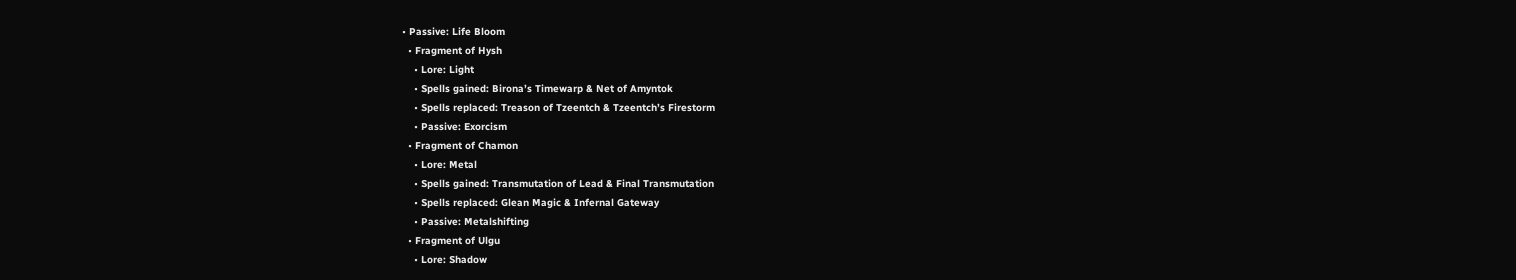• Passive: Life Bloom
  • Fragment of Hysh
    • Lore: Light
    • Spells gained: Birona’s Timewarp & Net of Amyntok
    • Spells replaced: Treason of Tzeentch & Tzeentch’s Firestorm
    • Passive: Exorcism
  • Fragment of Chamon
    • Lore: Metal
    • Spells gained: Transmutation of Lead & Final Transmutation
    • Spells replaced: Glean Magic & Infernal Gateway
    • Passive: Metalshifting
  • Fragment of Ulgu
    • Lore: Shadow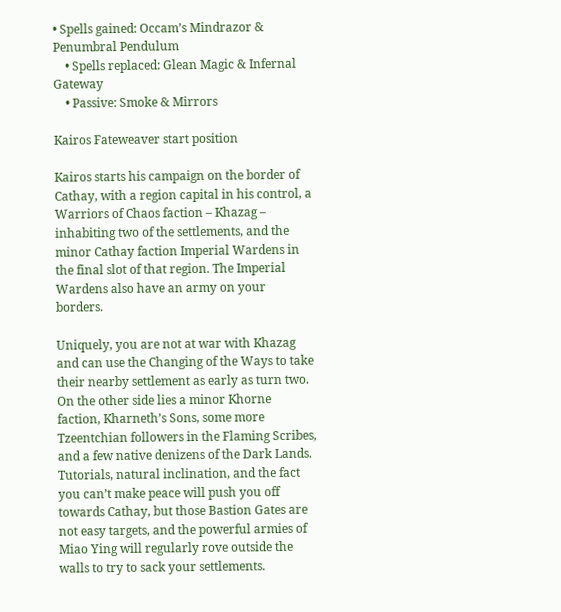• Spells gained: Occam’s Mindrazor & Penumbral Pendulum
    • Spells replaced: Glean Magic & Infernal Gateway
    • Passive: Smoke & Mirrors

Kairos Fateweaver start position

Kairos starts his campaign on the border of Cathay, with a region capital in his control, a Warriors of Chaos faction – Khazag – inhabiting two of the settlements, and the minor Cathay faction Imperial Wardens in the final slot of that region. The Imperial Wardens also have an army on your borders.

Uniquely, you are not at war with Khazag and can use the Changing of the Ways to take their nearby settlement as early as turn two. On the other side lies a minor Khorne faction, Kharneth’s Sons, some more Tzeentchian followers in the Flaming Scribes, and a few native denizens of the Dark Lands. Tutorials, natural inclination, and the fact you can’t make peace will push you off towards Cathay, but those Bastion Gates are not easy targets, and the powerful armies of Miao Ying will regularly rove outside the walls to try to sack your settlements.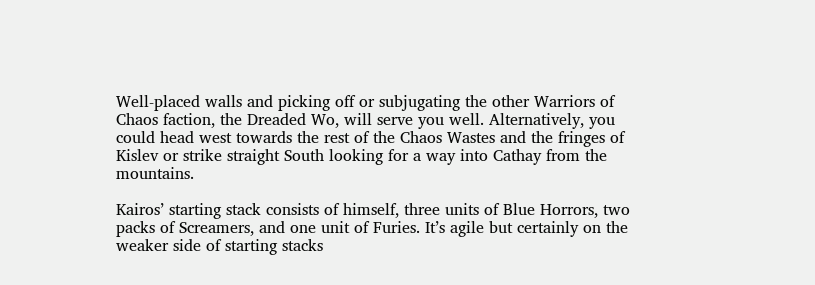Well-placed walls and picking off or subjugating the other Warriors of Chaos faction, the Dreaded Wo, will serve you well. Alternatively, you could head west towards the rest of the Chaos Wastes and the fringes of Kislev or strike straight South looking for a way into Cathay from the mountains.

Kairos’ starting stack consists of himself, three units of Blue Horrors, two packs of Screamers, and one unit of Furies. It’s agile but certainly on the weaker side of starting stacks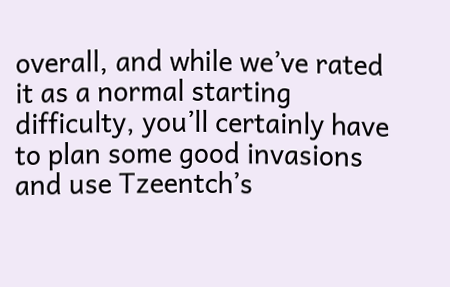overall, and while we’ve rated it as a normal starting difficulty, you’ll certainly have to plan some good invasions and use Tzeentch’s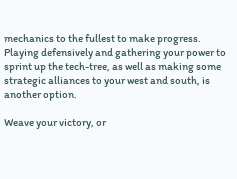mechanics to the fullest to make progress. Playing defensively and gathering your power to sprint up the tech-tree, as well as making some strategic alliances to your west and south, is another option.

Weave your victory, or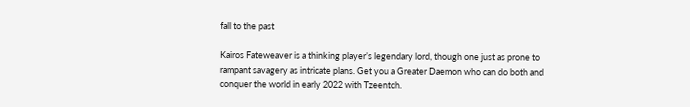fall to the past

Kairos Fateweaver is a thinking player’s legendary lord, though one just as prone to rampant savagery as intricate plans. Get you a Greater Daemon who can do both and conquer the world in early 2022 with Tzeentch.